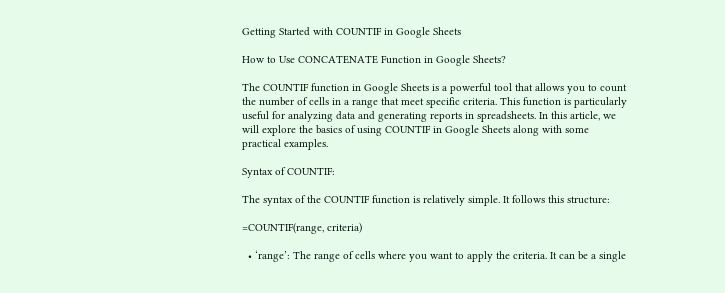Getting Started with COUNTIF in Google Sheets

How to Use CONCATENATE Function in Google Sheets?

The COUNTIF function in Google Sheets is a powerful tool that allows you to count the number of cells in a range that meet specific criteria. This function is particularly useful for analyzing data and generating reports in spreadsheets. In this article, we will explore the basics of using COUNTIF in Google Sheets along with some practical examples.

Syntax of COUNTIF:

The syntax of the COUNTIF function is relatively simple. It follows this structure:

=COUNTIF(range, criteria)

  • ‘range’: The range of cells where you want to apply the criteria. It can be a single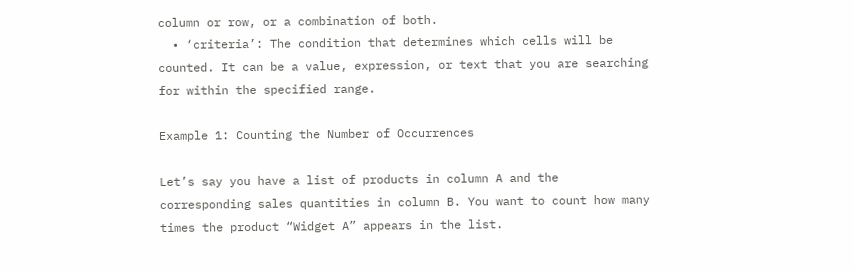column or row, or a combination of both.
  • ‘criteria’: The condition that determines which cells will be counted. It can be a value, expression, or text that you are searching for within the specified range.

Example 1: Counting the Number of Occurrences

Let’s say you have a list of products in column A and the corresponding sales quantities in column B. You want to count how many times the product “Widget A” appears in the list.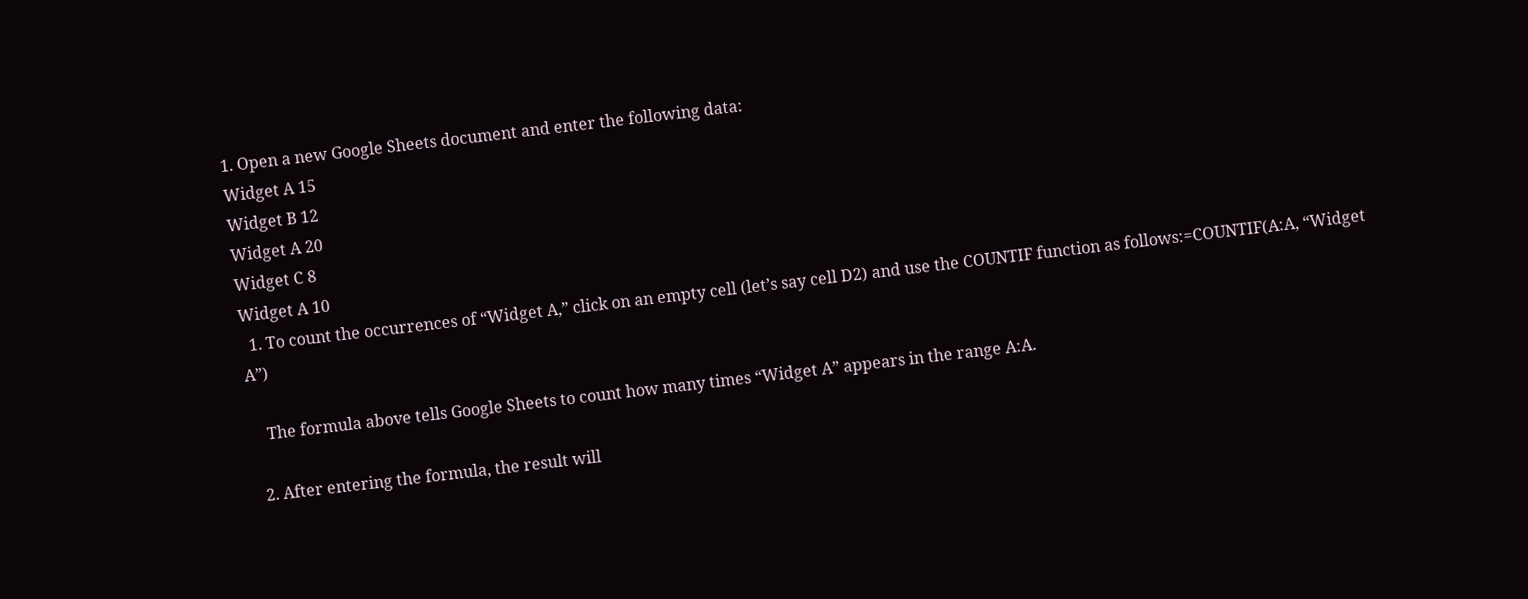1. Open a new Google Sheets document and enter the following data:
Widget A 15
Widget B 12
Widget A 20
Widget C 8
Widget A 10
  1. To count the occurrences of “Widget A,” click on an empty cell (let’s say cell D2) and use the COUNTIF function as follows:=COUNTIF(A:A, “Widget A”)

    The formula above tells Google Sheets to count how many times “Widget A” appears in the range A:A.

  2. After entering the formula, the result will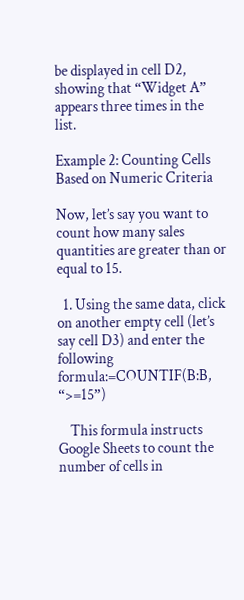be displayed in cell D2, showing that “Widget A” appears three times in the list.

Example 2: Counting Cells Based on Numeric Criteria

Now, let’s say you want to count how many sales quantities are greater than or equal to 15.

  1. Using the same data, click on another empty cell (let’s say cell D3) and enter the following formula:=COUNTIF(B:B, “>=15”)

    This formula instructs Google Sheets to count the number of cells in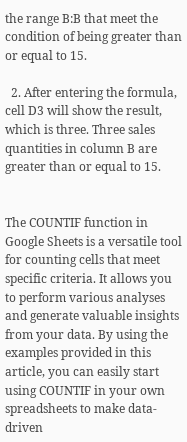the range B:B that meet the condition of being greater than or equal to 15.

  2. After entering the formula, cell D3 will show the result, which is three. Three sales quantities in column B are greater than or equal to 15.


The COUNTIF function in Google Sheets is a versatile tool for counting cells that meet specific criteria. It allows you to perform various analyses and generate valuable insights from your data. By using the examples provided in this article, you can easily start using COUNTIF in your own spreadsheets to make data-driven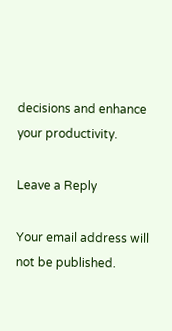decisions and enhance your productivity.

Leave a Reply

Your email address will not be published.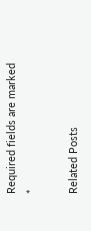Required fields are marked *

Related Posts